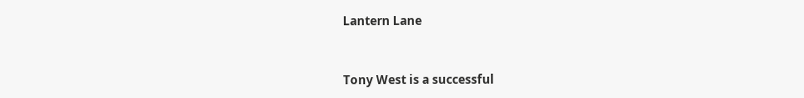Lantern Lane


Tony West is a successful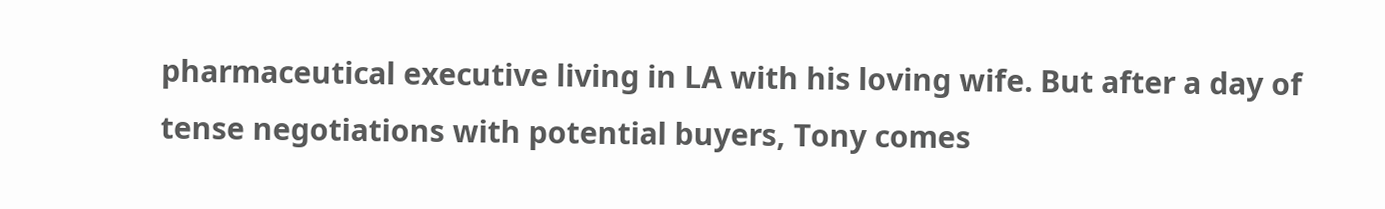pharmaceutical executive living in LA with his loving wife. But after a day of tense negotiations with potential buyers, Tony comes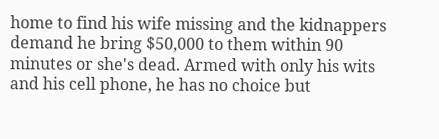home to find his wife missing and the kidnappers demand he bring $50,000 to them within 90 minutes or she's dead. Armed with only his wits and his cell phone, he has no choice but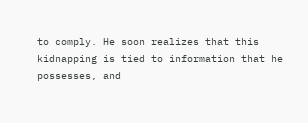to comply. He soon realizes that this kidnapping is tied to information that he possesses, and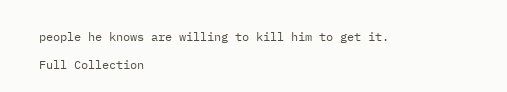people he knows are willing to kill him to get it.

Full Collection